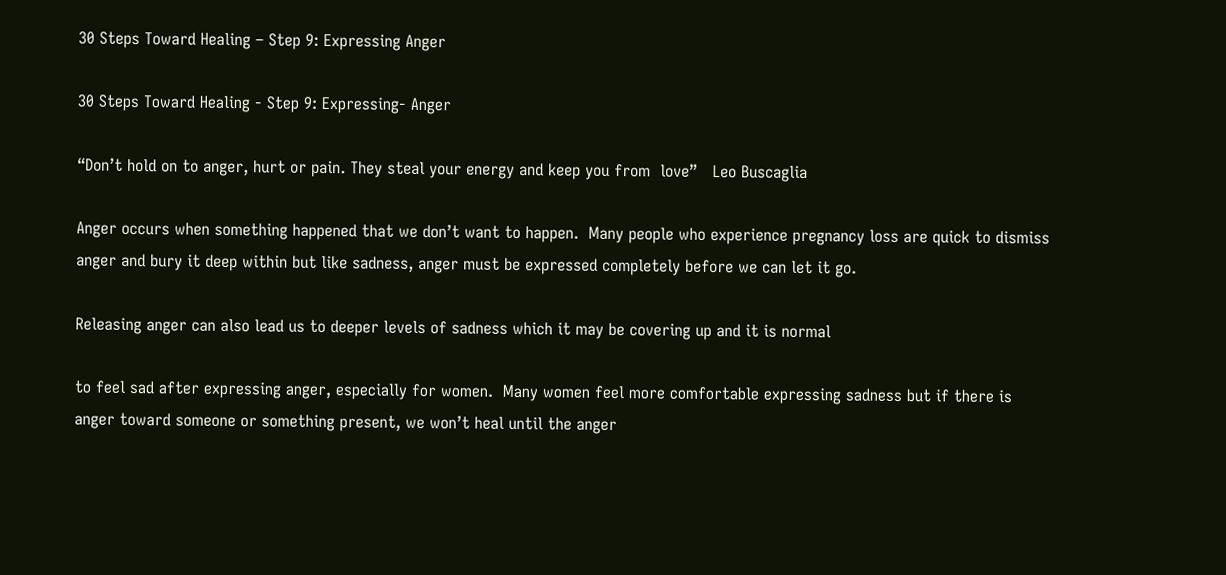30 Steps Toward Healing – Step 9: Expressing Anger

30 Steps Toward Healing - Step 9: Expressing- Anger

“Don’t hold on to anger, hurt or pain. They steal your energy and keep you from  love”   Leo Buscaglia

Anger occurs when something happened that we don’t want to happen.  Many people who experience pregnancy loss are quick to dismiss anger and bury it deep within but like sadness, anger must be expressed completely before we can let it go.

Releasing anger can also lead us to deeper levels of sadness which it may be covering up and it is normal

to feel sad after expressing anger, especially for women.  Many women feel more comfortable expressing sadness but if there is anger toward someone or something present, we won’t heal until the anger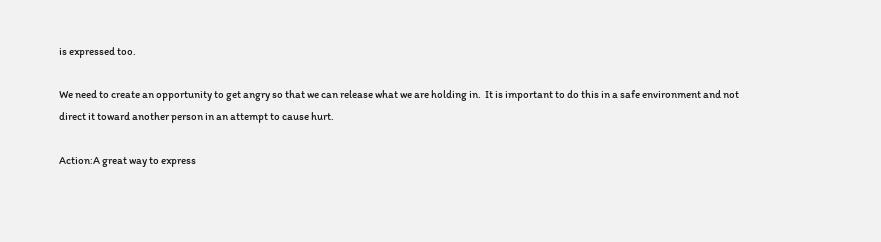is expressed too.

We need to create an opportunity to get angry so that we can release what we are holding in.  It is important to do this in a safe environment and not direct it toward another person in an attempt to cause hurt.

Action:A great way to express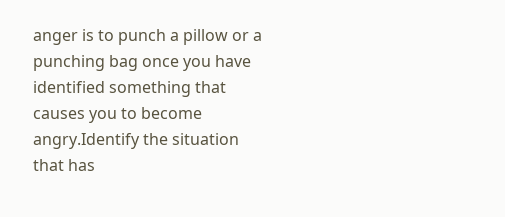anger is to punch a pillow or a punching bag once you have identified something that causes you to become angry.Identify the situation that has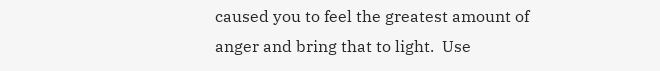caused you to feel the greatest amount of anger and bring that to light.  Use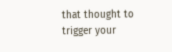that thought to trigger your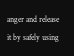anger and release it by safely using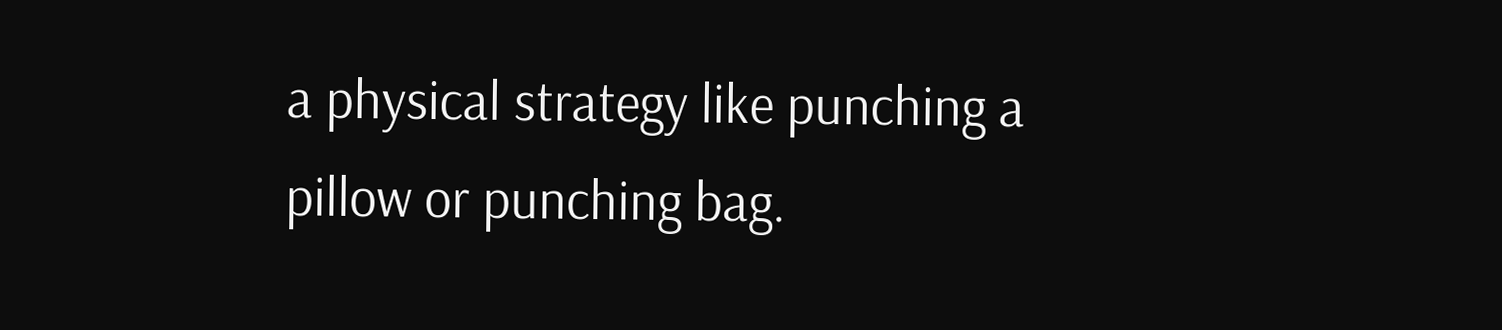a physical strategy like punching a pillow or punching bag.